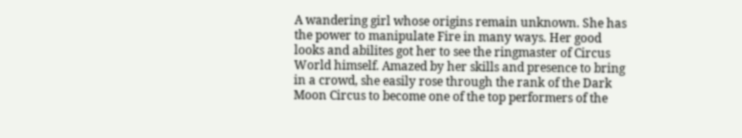A wandering girl whose origins remain unknown. She has the power to manipulate Fire in many ways. Her good looks and abilites got her to see the ringmaster of Circus World himself. Amazed by her skills and presence to bring in a crowd, she easily rose through the rank of the Dark Moon Circus to become one of the top performers of the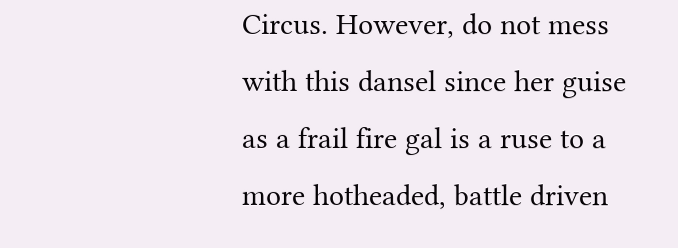Circus. However, do not mess with this dansel since her guise as a frail fire gal is a ruse to a more hotheaded, battle driven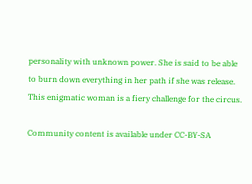personality with unknown power. She is said to be able to burn down everything in her path if she was release. This enigmatic woman is a fiery challenge for the circus.

Community content is available under CC-BY-SA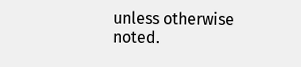unless otherwise noted.